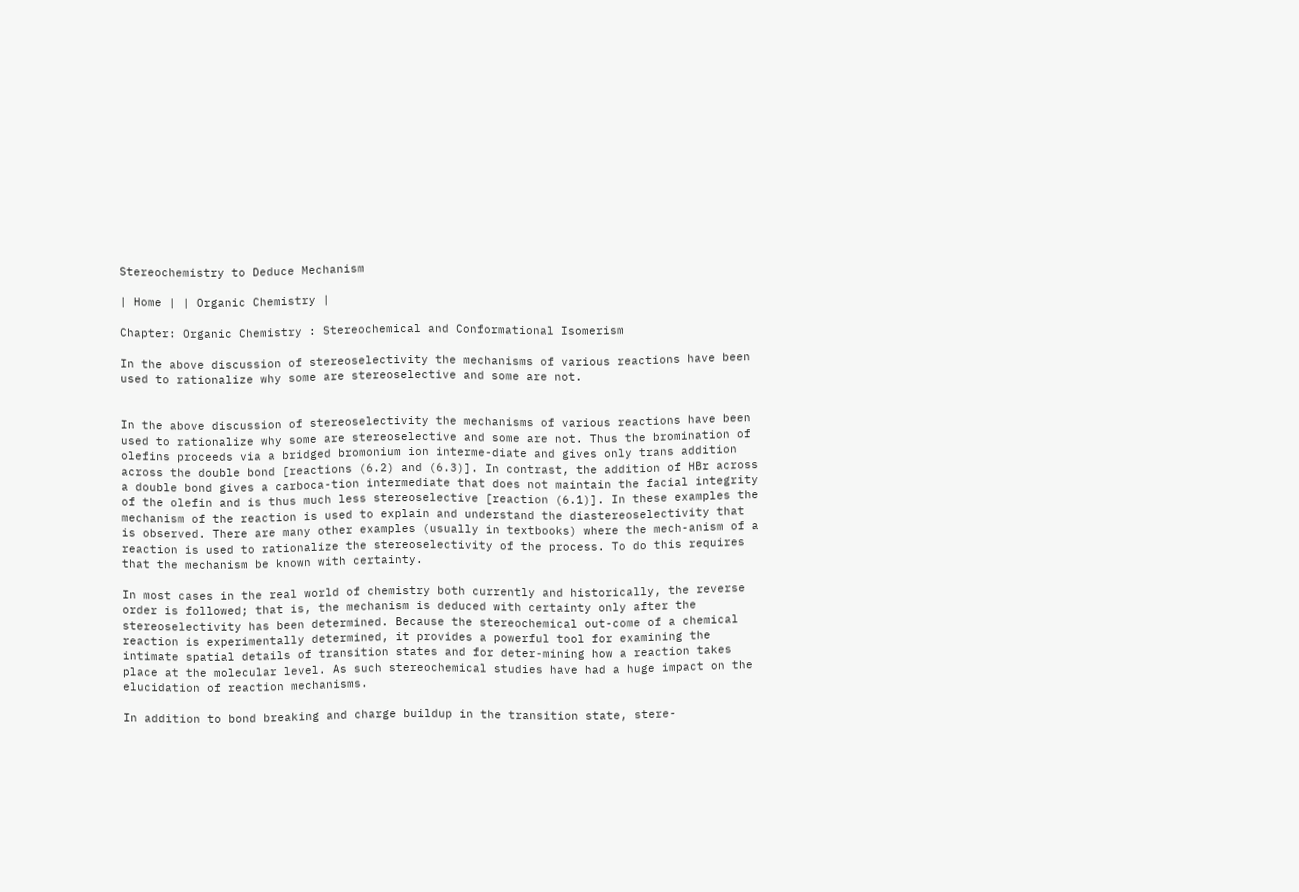Stereochemistry to Deduce Mechanism

| Home | | Organic Chemistry |

Chapter: Organic Chemistry : Stereochemical and Conformational Isomerism

In the above discussion of stereoselectivity the mechanisms of various reactions have been used to rationalize why some are stereoselective and some are not.


In the above discussion of stereoselectivity the mechanisms of various reactions have been used to rationalize why some are stereoselective and some are not. Thus the bromination of olefins proceeds via a bridged bromonium ion interme-diate and gives only trans addition across the double bond [reactions (6.2) and (6.3)]. In contrast, the addition of HBr across a double bond gives a carboca-tion intermediate that does not maintain the facial integrity of the olefin and is thus much less stereoselective [reaction (6.1)]. In these examples the mechanism of the reaction is used to explain and understand the diastereoselectivity that is observed. There are many other examples (usually in textbooks) where the mech-anism of a reaction is used to rationalize the stereoselectivity of the process. To do this requires that the mechanism be known with certainty.

In most cases in the real world of chemistry both currently and historically, the reverse order is followed; that is, the mechanism is deduced with certainty only after the stereoselectivity has been determined. Because the stereochemical out-come of a chemical reaction is experimentally determined, it provides a powerful tool for examining the intimate spatial details of transition states and for deter-mining how a reaction takes place at the molecular level. As such stereochemical studies have had a huge impact on the elucidation of reaction mechanisms.

In addition to bond breaking and charge buildup in the transition state, stere-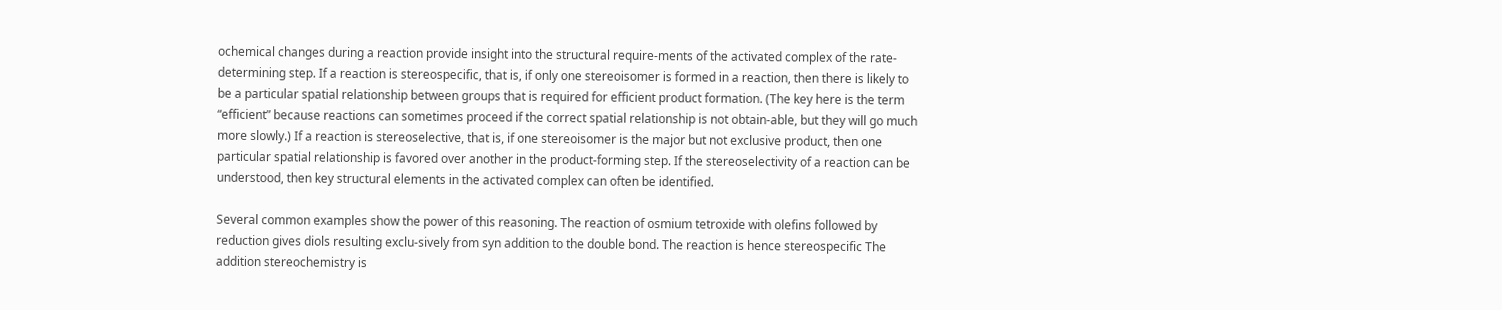ochemical changes during a reaction provide insight into the structural require-ments of the activated complex of the rate-determining step. If a reaction is stereospecific, that is, if only one stereoisomer is formed in a reaction, then there is likely to be a particular spatial relationship between groups that is required for efficient product formation. (The key here is the term “efficient” because reactions can sometimes proceed if the correct spatial relationship is not obtain-able, but they will go much more slowly.) If a reaction is stereoselective, that is, if one stereoisomer is the major but not exclusive product, then one particular spatial relationship is favored over another in the product-forming step. If the stereoselectivity of a reaction can be understood, then key structural elements in the activated complex can often be identified.

Several common examples show the power of this reasoning. The reaction of osmium tetroxide with olefins followed by reduction gives diols resulting exclu-sively from syn addition to the double bond. The reaction is hence stereospecific The addition stereochemistry is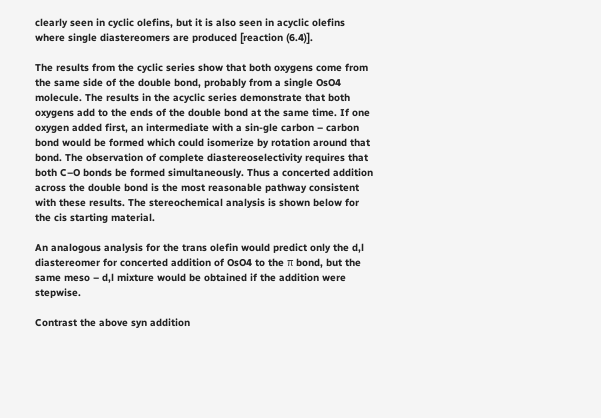clearly seen in cyclic olefins, but it is also seen in acyclic olefins where single diastereomers are produced [reaction (6.4)].

The results from the cyclic series show that both oxygens come from the same side of the double bond, probably from a single OsO4 molecule. The results in the acyclic series demonstrate that both oxygens add to the ends of the double bond at the same time. If one oxygen added first, an intermediate with a sin-gle carbon – carbon bond would be formed which could isomerize by rotation around that bond. The observation of complete diastereoselectivity requires that both C–O bonds be formed simultaneously. Thus a concerted addition across the double bond is the most reasonable pathway consistent with these results. The stereochemical analysis is shown below for the cis starting material.

An analogous analysis for the trans olefin would predict only the d,l diastereomer for concerted addition of OsO4 to the π bond, but the same meso – d,l mixture would be obtained if the addition were stepwise.

Contrast the above syn addition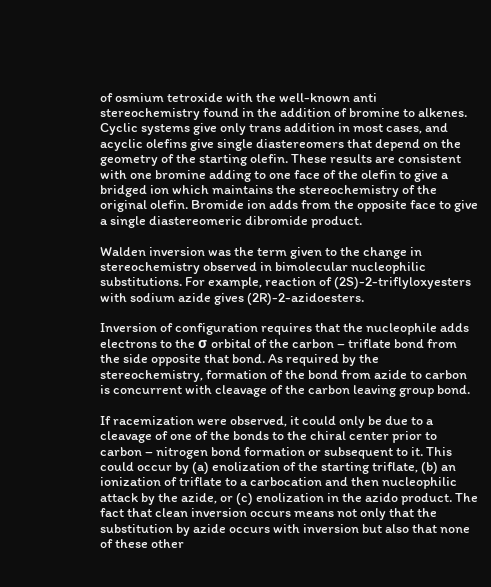of osmium tetroxide with the well-known anti stereochemistry found in the addition of bromine to alkenes. Cyclic systems give only trans addition in most cases, and acyclic olefins give single diastereomers that depend on the geometry of the starting olefin. These results are consistent with one bromine adding to one face of the olefin to give a bridged ion which maintains the stereochemistry of the original olefin. Bromide ion adds from the opposite face to give a single diastereomeric dibromide product.

Walden inversion was the term given to the change in stereochemistry observed in bimolecular nucleophilic substitutions. For example, reaction of (2S)-2-triflyloxyesters with sodium azide gives (2R)-2-azidoesters.

Inversion of configuration requires that the nucleophile adds electrons to the σ orbital of the carbon – triflate bond from the side opposite that bond. As required by the stereochemistry, formation of the bond from azide to carbon is concurrent with cleavage of the carbon leaving group bond.

If racemization were observed, it could only be due to a cleavage of one of the bonds to the chiral center prior to carbon – nitrogen bond formation or subsequent to it. This could occur by (a) enolization of the starting triflate, (b) an ionization of triflate to a carbocation and then nucleophilic attack by the azide, or (c) enolization in the azido product. The fact that clean inversion occurs means not only that the substitution by azide occurs with inversion but also that none of these other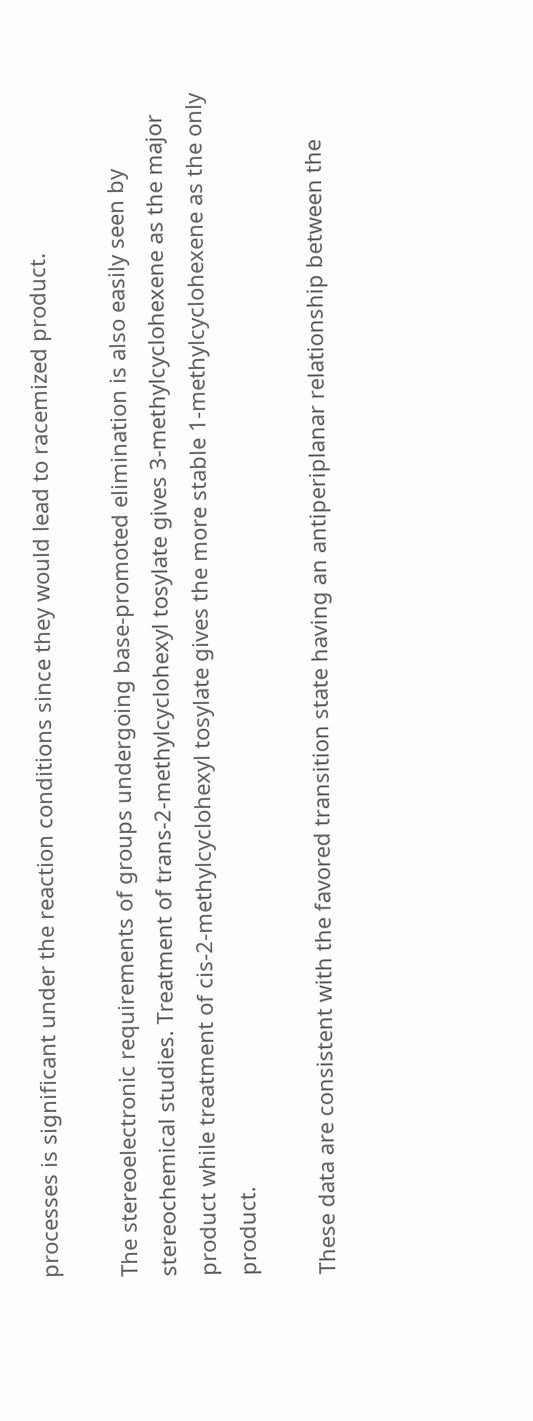processes is significant under the reaction conditions since they would lead to racemized product.

The stereoelectronic requirements of groups undergoing base-promoted elimination is also easily seen by stereochemical studies. Treatment of trans-2-methylcyclohexyl tosylate gives 3-methylcyclohexene as the major product while treatment of cis-2-methylcyclohexyl tosylate gives the more stable 1-methylcyclohexene as the only product.

These data are consistent with the favored transition state having an antiperiplanar relationship between the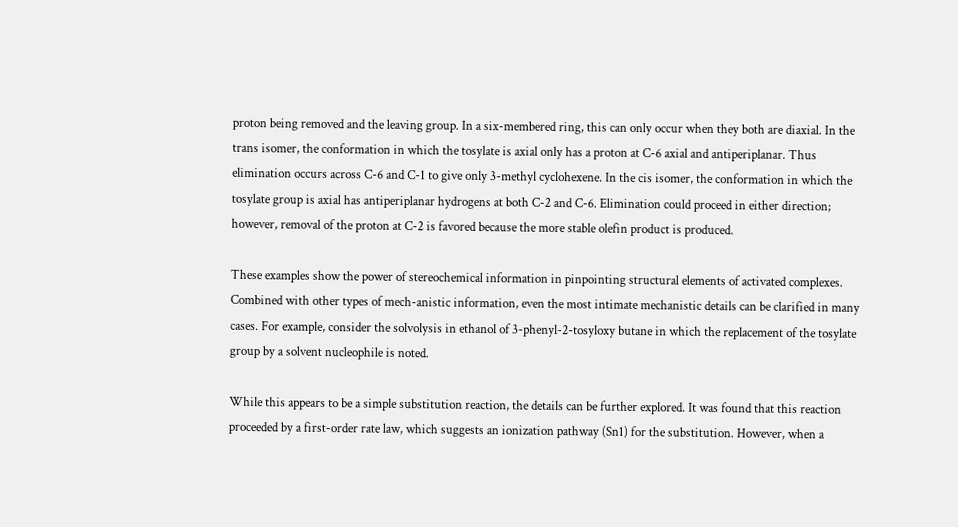proton being removed and the leaving group. In a six-membered ring, this can only occur when they both are diaxial. In the trans isomer, the conformation in which the tosylate is axial only has a proton at C-6 axial and antiperiplanar. Thus elimination occurs across C-6 and C-1 to give only 3-methyl cyclohexene. In the cis isomer, the conformation in which the tosylate group is axial has antiperiplanar hydrogens at both C-2 and C-6. Elimination could proceed in either direction; however, removal of the proton at C-2 is favored because the more stable olefin product is produced.

These examples show the power of stereochemical information in pinpointing structural elements of activated complexes. Combined with other types of mech-anistic information, even the most intimate mechanistic details can be clarified in many cases. For example, consider the solvolysis in ethanol of 3-phenyl-2-tosyloxy butane in which the replacement of the tosylate group by a solvent nucleophile is noted.

While this appears to be a simple substitution reaction, the details can be further explored. It was found that this reaction proceeded by a first-order rate law, which suggests an ionization pathway (Sn1) for the substitution. However, when a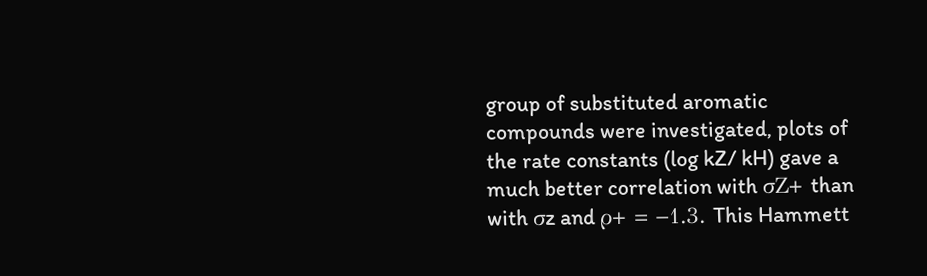group of substituted aromatic compounds were investigated, plots of the rate constants (log kZ/ kH) gave a much better correlation with σZ+ than with σz and ρ+ = −1.3. This Hammett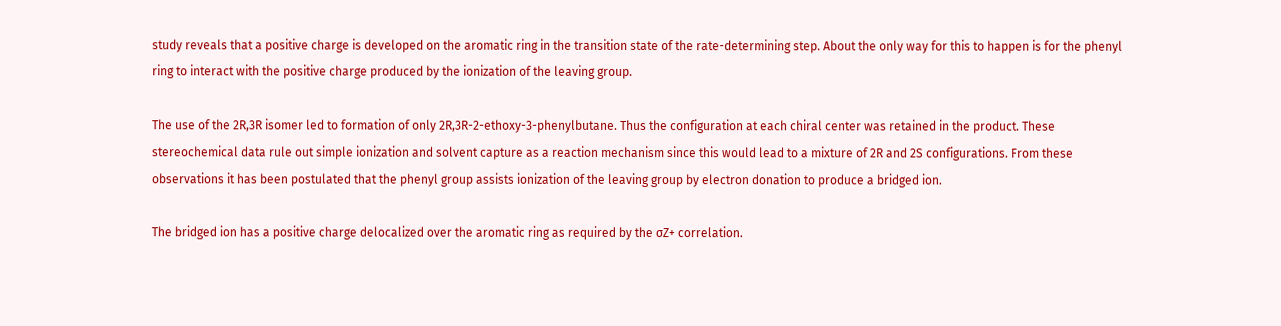study reveals that a positive charge is developed on the aromatic ring in the transition state of the rate-determining step. About the only way for this to happen is for the phenyl ring to interact with the positive charge produced by the ionization of the leaving group.

The use of the 2R,3R isomer led to formation of only 2R,3R-2-ethoxy-3-phenylbutane. Thus the configuration at each chiral center was retained in the product. These stereochemical data rule out simple ionization and solvent capture as a reaction mechanism since this would lead to a mixture of 2R and 2S configurations. From these observations it has been postulated that the phenyl group assists ionization of the leaving group by electron donation to produce a bridged ion.

The bridged ion has a positive charge delocalized over the aromatic ring as required by the σZ+ correlation.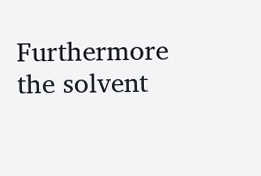Furthermore the solvent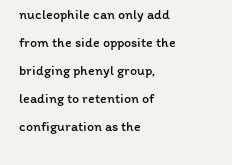nucleophile can only add from the side opposite the bridging phenyl group, leading to retention of configuration as the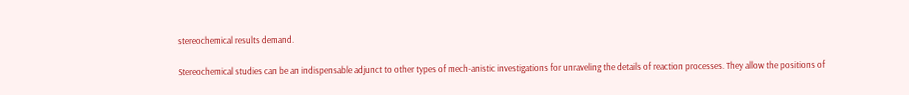stereochemical results demand.

Stereochemical studies can be an indispensable adjunct to other types of mech-anistic investigations for unraveling the details of reaction processes. They allow the positions of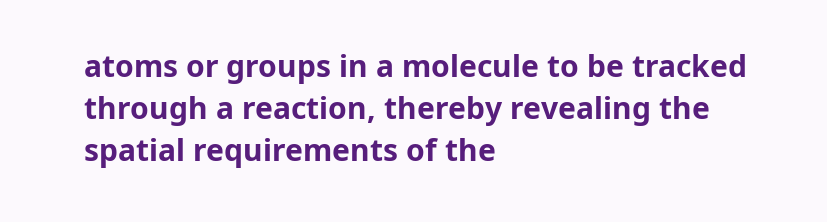atoms or groups in a molecule to be tracked through a reaction, thereby revealing the spatial requirements of the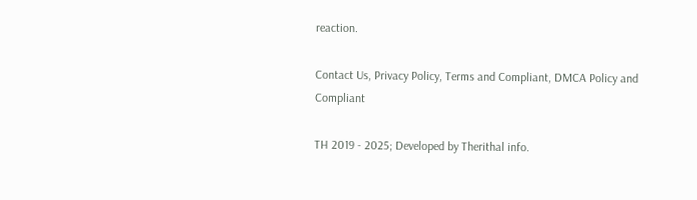reaction.

Contact Us, Privacy Policy, Terms and Compliant, DMCA Policy and Compliant

TH 2019 - 2025; Developed by Therithal info.